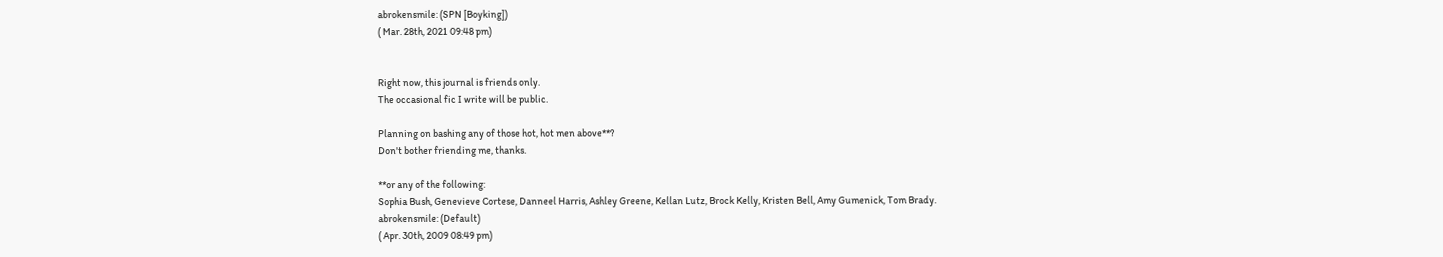abrokensmile: (SPN [Boyking])
( Mar. 28th, 2021 09:48 pm)


Right now, this journal is friends only.
The occasional fic I write will be public.

Planning on bashing any of those hot, hot men above**?
Don't bother friending me, thanks.

**or any of the following:
Sophia Bush, Genevieve Cortese, Danneel Harris, Ashley Greene, Kellan Lutz, Brock Kelly, Kristen Bell, Amy Gumenick, Tom Brady.
abrokensmile: (Default)
( Apr. 30th, 2009 08:49 pm)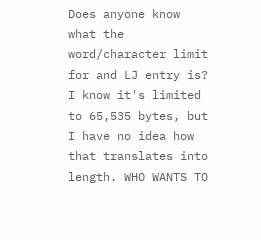Does anyone know what the word/character limit for and LJ entry is? I know it's limited to 65,535 bytes, but I have no idea how that translates into length. WHO WANTS TO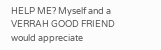HELP ME? Myself and a VERRAH GOOD FRIEND would appreciate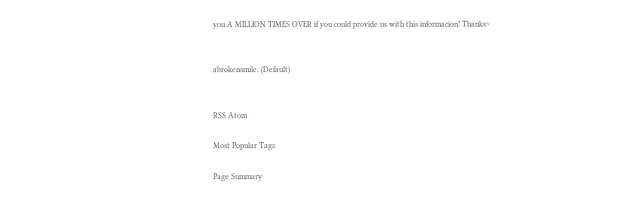you A MILLION TIMES OVER if you could provide us with this informacion! Thanks~


abrokensmile: (Default)


RSS Atom

Most Popular Tags

Page Summary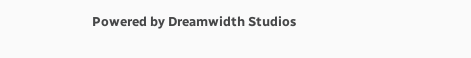Powered by Dreamwidth Studios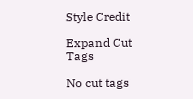Style Credit

Expand Cut Tags

No cut tags